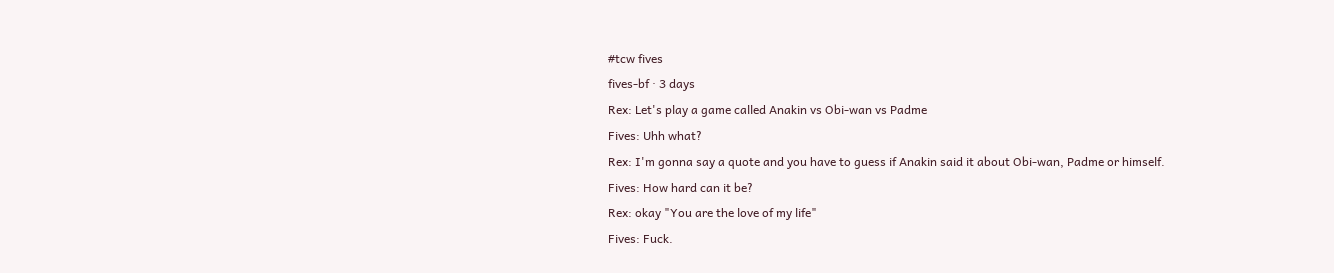#tcw fives
fives-bf · 3 days
Rex: Let's play a game called Anakin vs Obi-wan vs Padme
Fives: Uhh what?
Rex: I'm gonna say a quote and you have to guess if Anakin said it about Obi-wan, Padme or himself.
Fives: How hard can it be?
Rex: okay "You are the love of my life"
Fives: Fuck.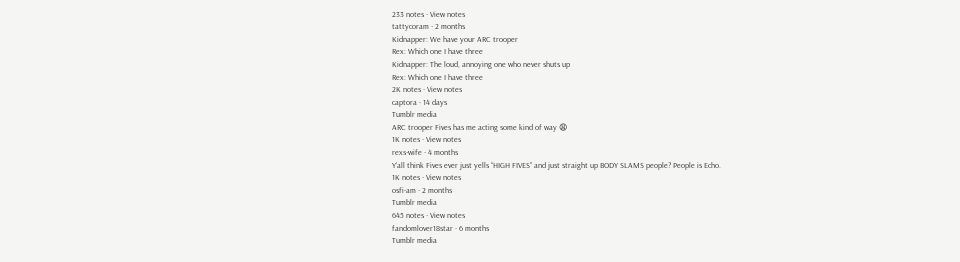233 notes · View notes
tattycoram · 2 months
Kidnapper: We have your ARC trooper
Rex: Which one I have three
Kidnapper: The loud, annoying one who never shuts up
Rex: Which one I have three
2K notes · View notes
captora · 14 days
Tumblr media
ARC trooper Fives has me acting some kind of way 😩
1K notes · View notes
rexs-wife · 4 months
Y’all think Fives ever just yells “HIGH FIVES” and just straight up BODY SLAMS people? People is Echo.
1K notes · View notes
osfi-am · 2 months
Tumblr media
645 notes · View notes
fandomlover18star · 6 months
Tumblr media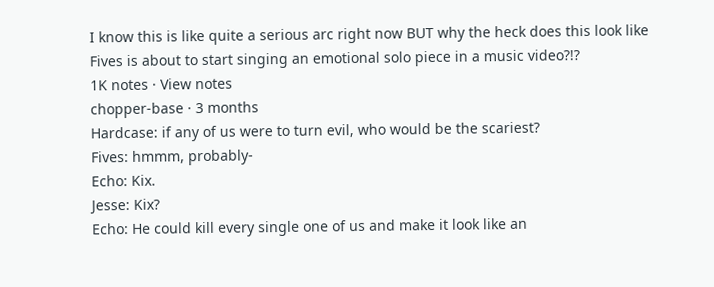I know this is like quite a serious arc right now BUT why the heck does this look like Fives is about to start singing an emotional solo piece in a music video?!?
1K notes · View notes
chopper-base · 3 months
Hardcase: if any of us were to turn evil, who would be the scariest?
Fives: hmmm, probably-
Echo: Kix.
Jesse: Kix?
Echo: He could kill every single one of us and make it look like an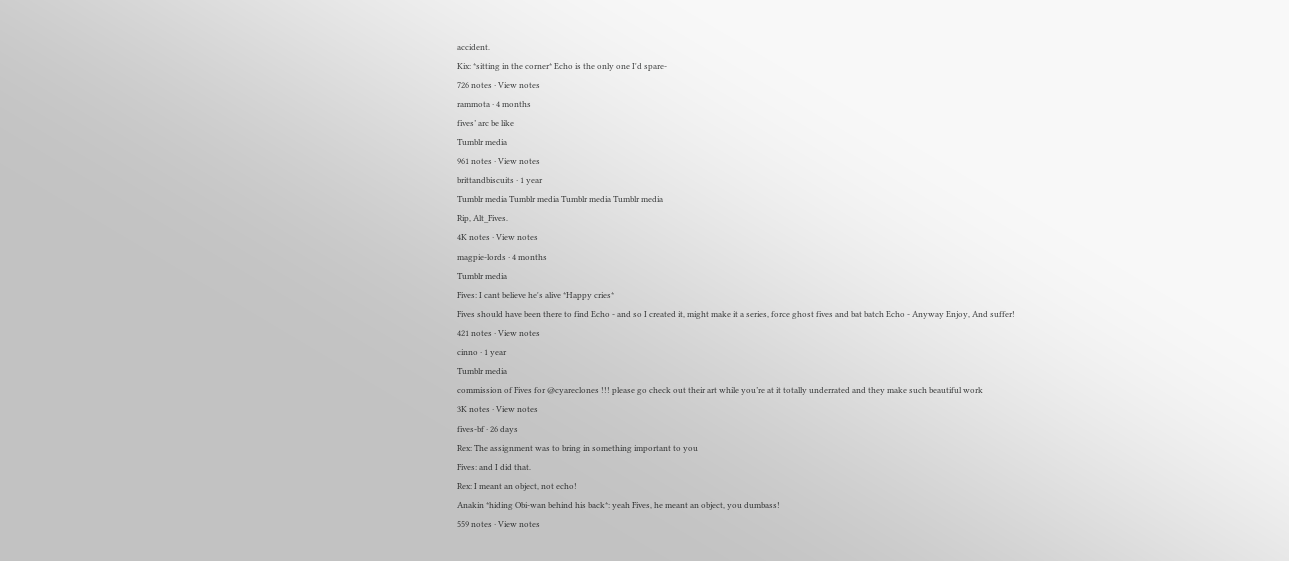accident.
Kix: *sitting in the corner* Echo is the only one I'd spare-
726 notes · View notes
rammota · 4 months
fives’ arc be like
Tumblr media
961 notes · View notes
brittandbiscuits · 1 year
Tumblr media Tumblr media Tumblr media Tumblr media
Rip, Alt_Fives.
4K notes · View notes
magpie-lords · 4 months
Tumblr media
Fives: I cant believe he's alive *Happy cries*
Fives should have been there to find Echo - and so I created it, might make it a series, force ghost fives and bat batch Echo - Anyway Enjoy, And suffer!
421 notes · View notes
cinno · 1 year
Tumblr media
commission of Fives for @cyareclones !!! please go check out their art while you’re at it totally underrated and they make such beautiful work
3K notes · View notes
fives-bf · 26 days
Rex: The assignment was to bring in something important to you
Fives: and I did that.
Rex: I meant an object, not echo!
Anakin *hiding Obi-wan behind his back*: yeah Fives, he meant an object, you dumbass!
559 notes · View notes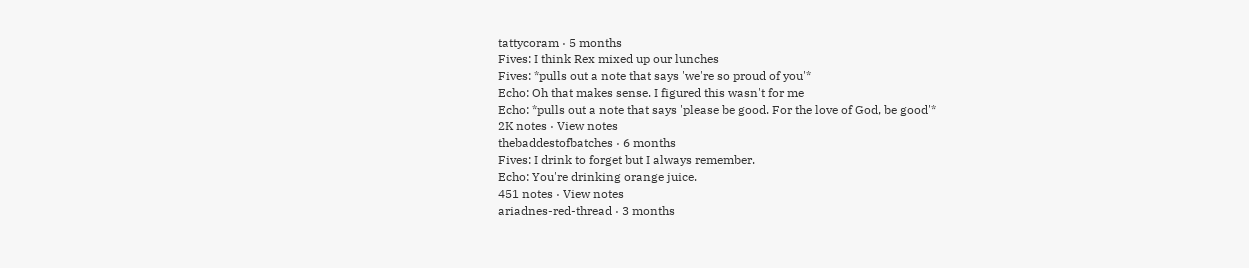tattycoram · 5 months
Fives: I think Rex mixed up our lunches
Fives: *pulls out a note that says 'we're so proud of you'*
Echo: Oh that makes sense. I figured this wasn't for me
Echo: *pulls out a note that says 'please be good. For the love of God, be good'*
2K notes · View notes
thebaddestofbatches · 6 months
Fives: I drink to forget but I always remember.
Echo: You're drinking orange juice.
451 notes · View notes
ariadnes-red-thread · 3 months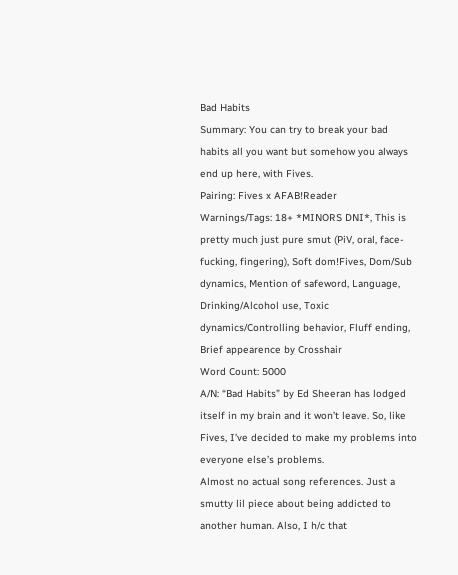Bad Habits
Summary: You can try to break your bad habits all you want but somehow you always end up here, with Fives.
Pairing: Fives x AFAB!Reader
Warnings/Tags: 18+ *MINORS DNI*, This is pretty much just pure smut (PiV, oral, face-fucking, fingering), Soft dom!Fives, Dom/Sub dynamics, Mention of safeword, Language, Drinking/Alcohol use, Toxic dynamics/Controlling behavior, Fluff ending, Brief appearence by Crosshair
Word Count: 5000
A/N: “Bad Habits” by Ed Sheeran has lodged itself in my brain and it won’t leave. So, like Fives, I’ve decided to make my problems into everyone else’s problems.
Almost no actual song references. Just a smutty lil piece about being addicted to another human. Also, I h/c that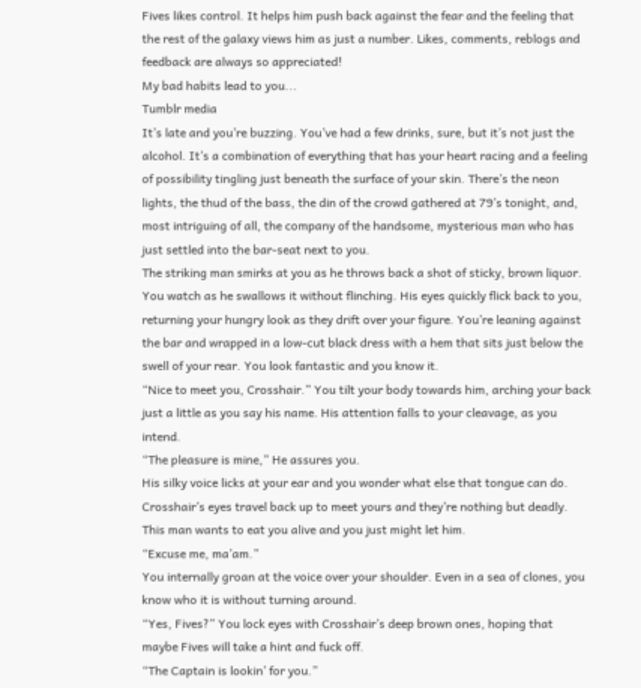Fives likes control. It helps him push back against the fear and the feeling that the rest of the galaxy views him as just a number. Likes, comments, reblogs and feedback are always so appreciated!
My bad habits lead to you...
Tumblr media
It’s late and you’re buzzing. You’ve had a few drinks, sure, but it’s not just the alcohol. It’s a combination of everything that has your heart racing and a feeling of possibility tingling just beneath the surface of your skin. There’s the neon lights, the thud of the bass, the din of the crowd gathered at 79’s tonight, and, most intriguing of all, the company of the handsome, mysterious man who has just settled into the bar-seat next to you.
The striking man smirks at you as he throws back a shot of sticky, brown liquor. You watch as he swallows it without flinching. His eyes quickly flick back to you, returning your hungry look as they drift over your figure. You’re leaning against the bar and wrapped in a low-cut black dress with a hem that sits just below the swell of your rear. You look fantastic and you know it.
“Nice to meet you, Crosshair.” You tilt your body towards him, arching your back just a little as you say his name. His attention falls to your cleavage, as you intend.
“The pleasure is mine,” He assures you.
His silky voice licks at your ear and you wonder what else that tongue can do. Crosshair’s eyes travel back up to meet yours and they’re nothing but deadly. This man wants to eat you alive and you just might let him.
“Excuse me, ma’am.”
You internally groan at the voice over your shoulder. Even in a sea of clones, you know who it is without turning around.
“Yes, Fives?” You lock eyes with Crosshair’s deep brown ones, hoping that maybe Fives will take a hint and fuck off.
“The Captain is lookin’ for you.”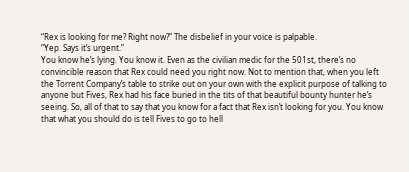“Rex is looking for me? Right now?” The disbelief in your voice is palpable.
“Yep. Says it’s urgent.”
You know he’s lying. You know it. Even as the civilian medic for the 501st, there’s no convincible reason that Rex could need you right now. Not to mention that, when you left the Torrent Company’s table to strike out on your own with the explicit purpose of talking to anyone but Fives, Rex had his face buried in the tits of that beautiful bounty hunter he’s seeing. So, all of that to say that you know for a fact that Rex isn’t looking for you. You know that what you should do is tell Fives to go to hell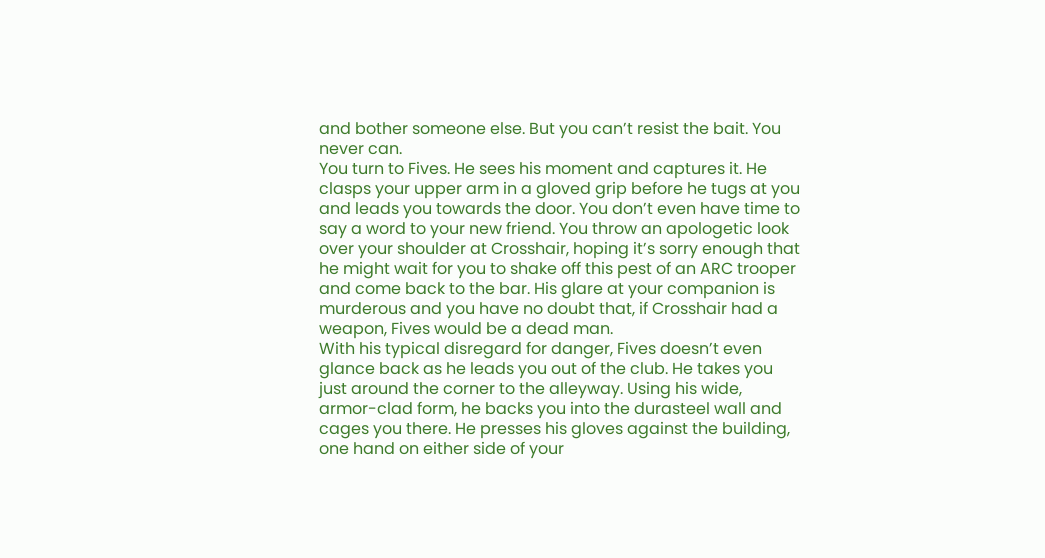and bother someone else. But you can’t resist the bait. You never can.
You turn to Fives. He sees his moment and captures it. He clasps your upper arm in a gloved grip before he tugs at you and leads you towards the door. You don’t even have time to say a word to your new friend. You throw an apologetic look over your shoulder at Crosshair, hoping it’s sorry enough that he might wait for you to shake off this pest of an ARC trooper and come back to the bar. His glare at your companion is murderous and you have no doubt that, if Crosshair had a weapon, Fives would be a dead man.
With his typical disregard for danger, Fives doesn’t even glance back as he leads you out of the club. He takes you just around the corner to the alleyway. Using his wide, armor-clad form, he backs you into the durasteel wall and cages you there. He presses his gloves against the building, one hand on either side of your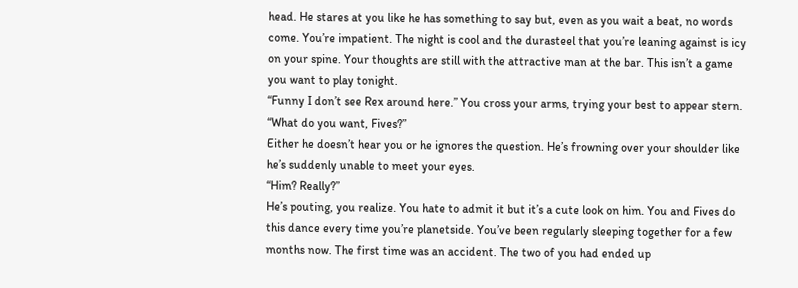head. He stares at you like he has something to say but, even as you wait a beat, no words come. You’re impatient. The night is cool and the durasteel that you’re leaning against is icy on your spine. Your thoughts are still with the attractive man at the bar. This isn’t a game you want to play tonight.
“Funny I don’t see Rex around here.” You cross your arms, trying your best to appear stern. “What do you want, Fives?”
Either he doesn’t hear you or he ignores the question. He’s frowning over your shoulder like he’s suddenly unable to meet your eyes.
“Him? Really?”
He’s pouting, you realize. You hate to admit it but it’s a cute look on him. You and Fives do this dance every time you’re planetside. You’ve been regularly sleeping together for a few months now. The first time was an accident. The two of you had ended up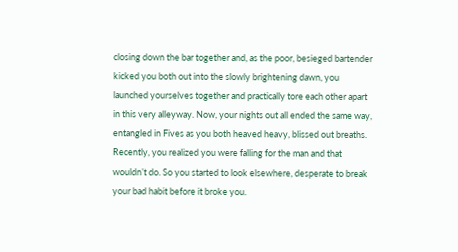closing down the bar together and, as the poor, besieged bartender kicked you both out into the slowly brightening dawn, you launched yourselves together and practically tore each other apart in this very alleyway. Now, your nights out all ended the same way, entangled in Fives as you both heaved heavy, blissed out breaths. Recently, you realized you were falling for the man and that wouldn’t do. So you started to look elsewhere, desperate to break your bad habit before it broke you.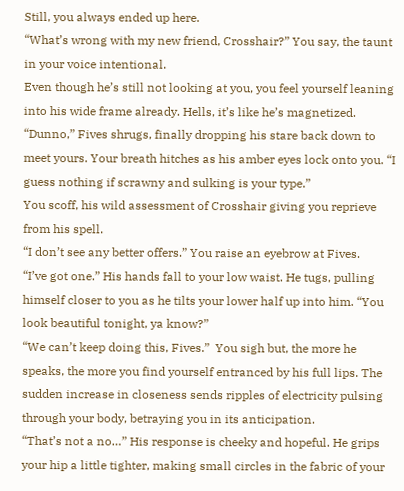Still, you always ended up here.
“What’s wrong with my new friend, Crosshair?” You say, the taunt in your voice intentional.
Even though he’s still not looking at you, you feel yourself leaning into his wide frame already. Hells, it’s like he’s magnetized.
“Dunno,” Fives shrugs, finally dropping his stare back down to meet yours. Your breath hitches as his amber eyes lock onto you. “I guess nothing if scrawny and sulking is your type.”
You scoff, his wild assessment of Crosshair giving you reprieve from his spell.
“I don’t see any better offers.” You raise an eyebrow at Fives.
“I’ve got one.” His hands fall to your low waist. He tugs, pulling himself closer to you as he tilts your lower half up into him. “You look beautiful tonight, ya know?”
“We can’t keep doing this, Fives.”  You sigh but, the more he speaks, the more you find yourself entranced by his full lips. The sudden increase in closeness sends ripples of electricity pulsing through your body, betraying you in its anticipation.
“That’s not a no…” His response is cheeky and hopeful. He grips your hip a little tighter, making small circles in the fabric of your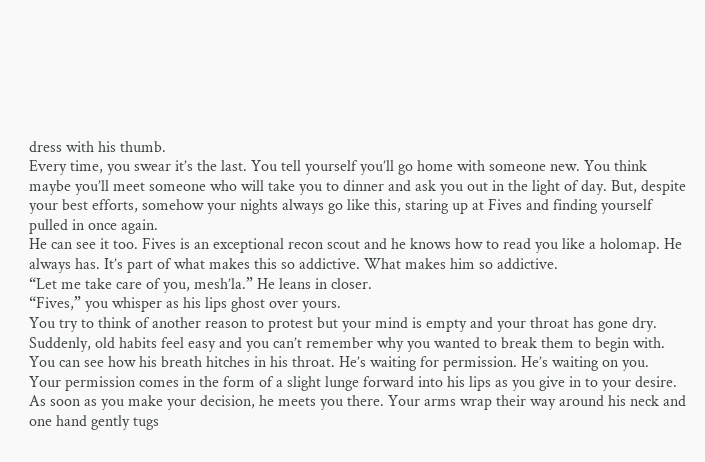dress with his thumb.
Every time, you swear it’s the last. You tell yourself you’ll go home with someone new. You think maybe you’ll meet someone who will take you to dinner and ask you out in the light of day. But, despite your best efforts, somehow your nights always go like this, staring up at Fives and finding yourself pulled in once again.
He can see it too. Fives is an exceptional recon scout and he knows how to read you like a holomap. He always has. It’s part of what makes this so addictive. What makes him so addictive.
“Let me take care of you, mesh’la.” He leans in closer.
“Fives,” you whisper as his lips ghost over yours.
You try to think of another reason to protest but your mind is empty and your throat has gone dry. Suddenly, old habits feel easy and you can’t remember why you wanted to break them to begin with. You can see how his breath hitches in his throat. He’s waiting for permission. He’s waiting on you.
Your permission comes in the form of a slight lunge forward into his lips as you give in to your desire. As soon as you make your decision, he meets you there. Your arms wrap their way around his neck and one hand gently tugs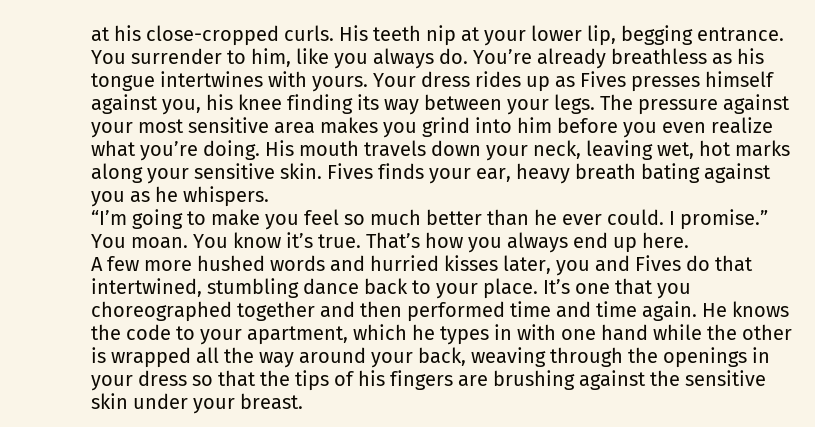at his close-cropped curls. His teeth nip at your lower lip, begging entrance. You surrender to him, like you always do. You’re already breathless as his tongue intertwines with yours. Your dress rides up as Fives presses himself against you, his knee finding its way between your legs. The pressure against your most sensitive area makes you grind into him before you even realize what you’re doing. His mouth travels down your neck, leaving wet, hot marks along your sensitive skin. Fives finds your ear, heavy breath bating against you as he whispers.
“I’m going to make you feel so much better than he ever could. I promise.”
You moan. You know it’s true. That’s how you always end up here.
A few more hushed words and hurried kisses later, you and Fives do that intertwined, stumbling dance back to your place. It’s one that you choreographed together and then performed time and time again. He knows the code to your apartment, which he types in with one hand while the other is wrapped all the way around your back, weaving through the openings in your dress so that the tips of his fingers are brushing against the sensitive skin under your breast.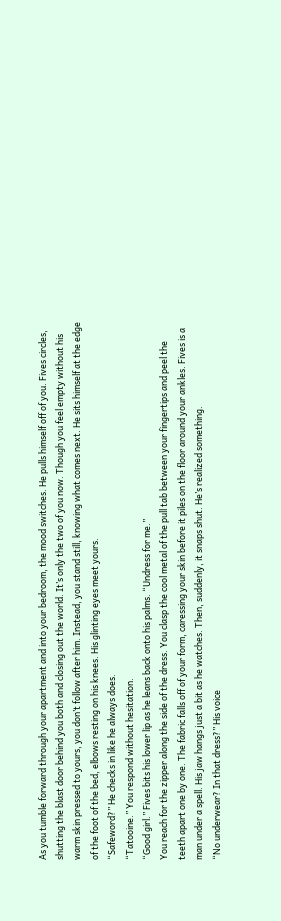As you tumble forward through your apartment and into your bedroom, the mood switches. He pulls himself off of you. Fives circles, shutting the blast door behind you both and closing out the world. It’s only the two of you now. Though you feel empty without his warm skin pressed to yours, you don’t follow after him. Instead, you stand still, knowing what comes next. He sits himself at the edge of the foot of the bed, elbows resting on his knees. His glinting eyes meet yours.
“Safeword?” He checks in like he always does.
“Tatooine.” You respond without hesitation.
“Good girl.” Fives bits his lower lip as he leans back onto his palms. “Undress for me.”
You reach for the zipper along the side of the dress. You clasp the cool metal of the pull tab between your fingertips and peel the teeth apart one by one. The fabric falls off of your form, caressing your skin before it piles on the floor around your ankles. Fives is a man under a spell. His jaw hangs just a bit as he watches. Then, suddenly, it snaps shut. He’s realized something.
“No underwear? In that dress?” His voice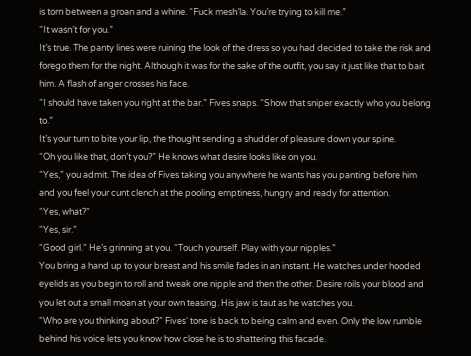is torn between a groan and a whine. “Fuck mesh’la. You’re trying to kill me.”
“It wasn’t for you.”
It’s true. The panty lines were ruining the look of the dress so you had decided to take the risk and forego them for the night. Although it was for the sake of the outfit, you say it just like that to bait him. A flash of anger crosses his face.
“I should have taken you right at the bar.” Fives snaps. “Show that sniper exactly who you belong to.”
It’s your turn to bite your lip, the thought sending a shudder of pleasure down your spine.
“Oh you like that, don’t you?” He knows what desire looks like on you.
“Yes,” you admit. The idea of Fives taking you anywhere he wants has you panting before him and you feel your cunt clench at the pooling emptiness, hungry and ready for attention.
“Yes, what?”
“Yes, sir.”
“Good girl.” He’s grinning at you. “Touch yourself. Play with your nipples.”
You bring a hand up to your breast and his smile fades in an instant. He watches under hooded eyelids as you begin to roll and tweak one nipple and then the other. Desire roils your blood and you let out a small moan at your own teasing. His jaw is taut as he watches you.
“Who are you thinking about?” Fives’ tone is back to being calm and even. Only the low rumble behind his voice lets you know how close he is to shattering this facade.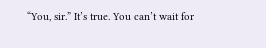“You, sir.” It’s true. You can’t wait for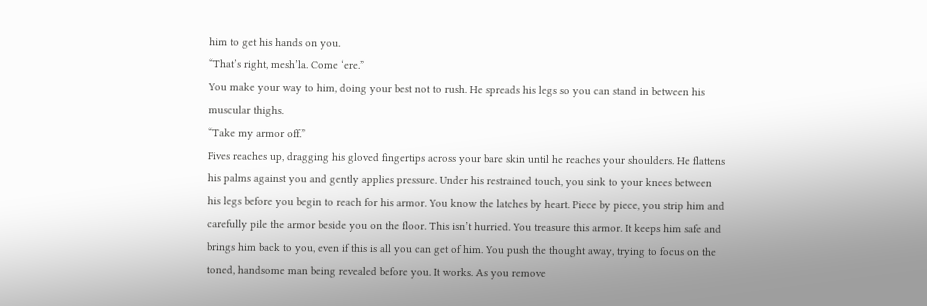him to get his hands on you.
“That’s right, mesh’la. Come ‘ere.”
You make your way to him, doing your best not to rush. He spreads his legs so you can stand in between his muscular thighs.
“Take my armor off.”
Fives reaches up, dragging his gloved fingertips across your bare skin until he reaches your shoulders. He flattens his palms against you and gently applies pressure. Under his restrained touch, you sink to your knees between his legs before you begin to reach for his armor. You know the latches by heart. Piece by piece, you strip him and carefully pile the armor beside you on the floor. This isn’t hurried. You treasure this armor. It keeps him safe and brings him back to you, even if this is all you can get of him. You push the thought away, trying to focus on the toned, handsome man being revealed before you. It works. As you remove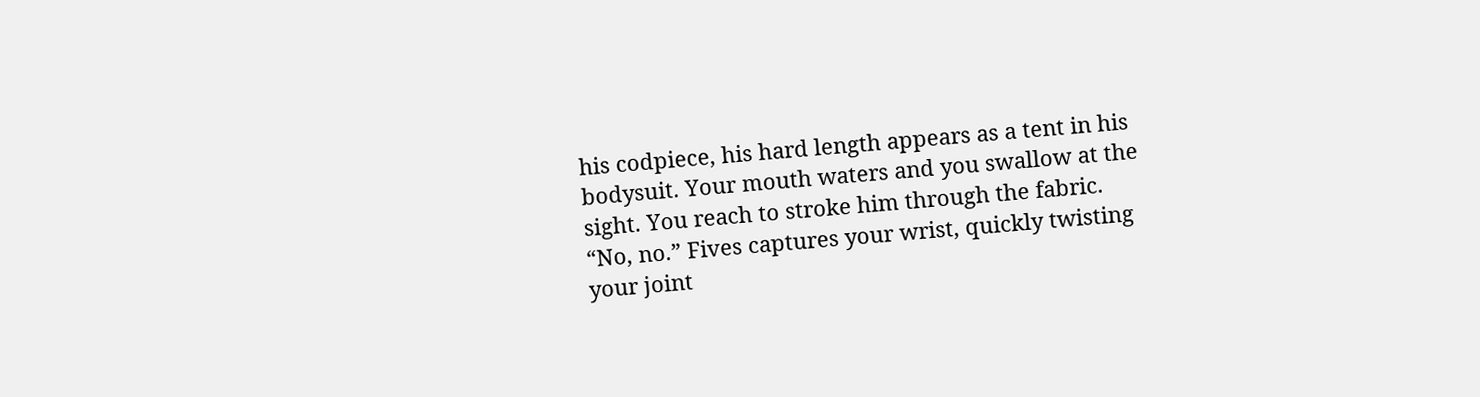his codpiece, his hard length appears as a tent in his bodysuit. Your mouth waters and you swallow at the sight. You reach to stroke him through the fabric.
“No, no.” Fives captures your wrist, quickly twisting your joint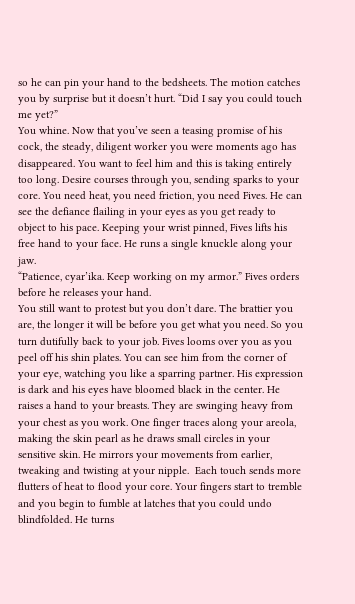so he can pin your hand to the bedsheets. The motion catches you by surprise but it doesn’t hurt. “Did I say you could touch me yet?”
You whine. Now that you’ve seen a teasing promise of his cock, the steady, diligent worker you were moments ago has disappeared. You want to feel him and this is taking entirely too long. Desire courses through you, sending sparks to your core. You need heat, you need friction, you need Fives. He can see the defiance flailing in your eyes as you get ready to object to his pace. Keeping your wrist pinned, Fives lifts his free hand to your face. He runs a single knuckle along your jaw.
“Patience, cyar’ika. Keep working on my armor.” Fives orders before he releases your hand.
You still want to protest but you don’t dare. The brattier you are, the longer it will be before you get what you need. So you turn dutifully back to your job. Fives looms over you as you peel off his shin plates. You can see him from the corner of your eye, watching you like a sparring partner. His expression is dark and his eyes have bloomed black in the center. He raises a hand to your breasts. They are swinging heavy from your chest as you work. One finger traces along your areola, making the skin pearl as he draws small circles in your sensitive skin. He mirrors your movements from earlier, tweaking and twisting at your nipple.  Each touch sends more flutters of heat to flood your core. Your fingers start to tremble and you begin to fumble at latches that you could undo blindfolded. He turns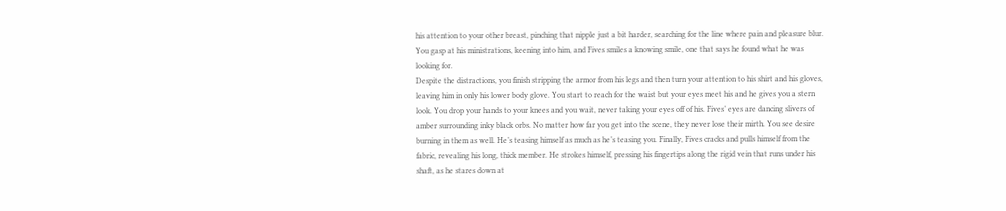his attention to your other breast, pinching that nipple just a bit harder, searching for the line where pain and pleasure blur. You gasp at his ministrations, keening into him, and Fives smiles a knowing smile, one that says he found what he was looking for.
Despite the distractions, you finish stripping the armor from his legs and then turn your attention to his shirt and his gloves, leaving him in only his lower body glove. You start to reach for the waist but your eyes meet his and he gives you a stern look. You drop your hands to your knees and you wait, never taking your eyes off of his. Fives’ eyes are dancing slivers of amber surrounding inky black orbs. No matter how far you get into the scene, they never lose their mirth. You see desire burning in them as well. He’s teasing himself as much as he’s teasing you. Finally, Fives cracks and pulls himself from the fabric, revealing his long, thick member. He strokes himself, pressing his fingertips along the rigid vein that runs under his shaft, as he stares down at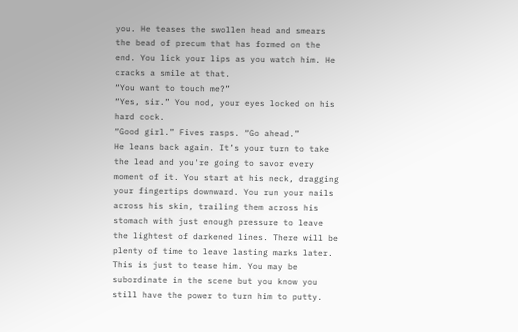you. He teases the swollen head and smears the bead of precum that has formed on the end. You lick your lips as you watch him. He cracks a smile at that.
“You want to touch me?”
“Yes, sir.” You nod, your eyes locked on his hard cock.
“Good girl.” Fives rasps. “Go ahead.”
He leans back again. It’s your turn to take the lead and you're going to savor every moment of it. You start at his neck, dragging your fingertips downward. You run your nails across his skin, trailing them across his stomach with just enough pressure to leave the lightest of darkened lines. There will be plenty of time to leave lasting marks later. This is just to tease him. You may be subordinate in the scene but you know you still have the power to turn him to putty.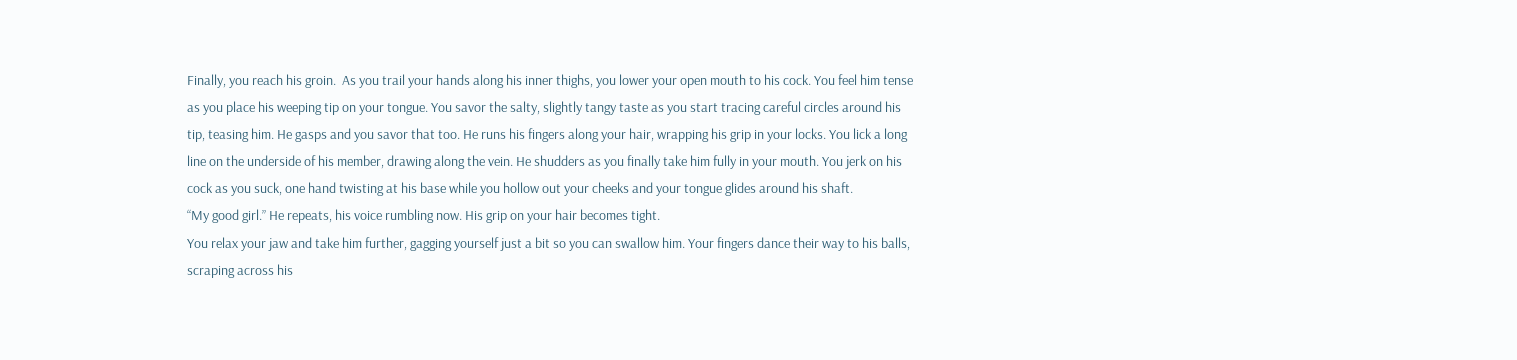Finally, you reach his groin.  As you trail your hands along his inner thighs, you lower your open mouth to his cock. You feel him tense as you place his weeping tip on your tongue. You savor the salty, slightly tangy taste as you start tracing careful circles around his tip, teasing him. He gasps and you savor that too. He runs his fingers along your hair, wrapping his grip in your locks. You lick a long line on the underside of his member, drawing along the vein. He shudders as you finally take him fully in your mouth. You jerk on his cock as you suck, one hand twisting at his base while you hollow out your cheeks and your tongue glides around his shaft.
“My good girl.” He repeats, his voice rumbling now. His grip on your hair becomes tight.
You relax your jaw and take him further, gagging yourself just a bit so you can swallow him. Your fingers dance their way to his balls, scraping across his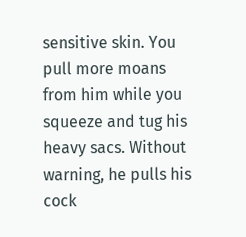sensitive skin. You pull more moans from him while you squeeze and tug his heavy sacs. Without warning, he pulls his cock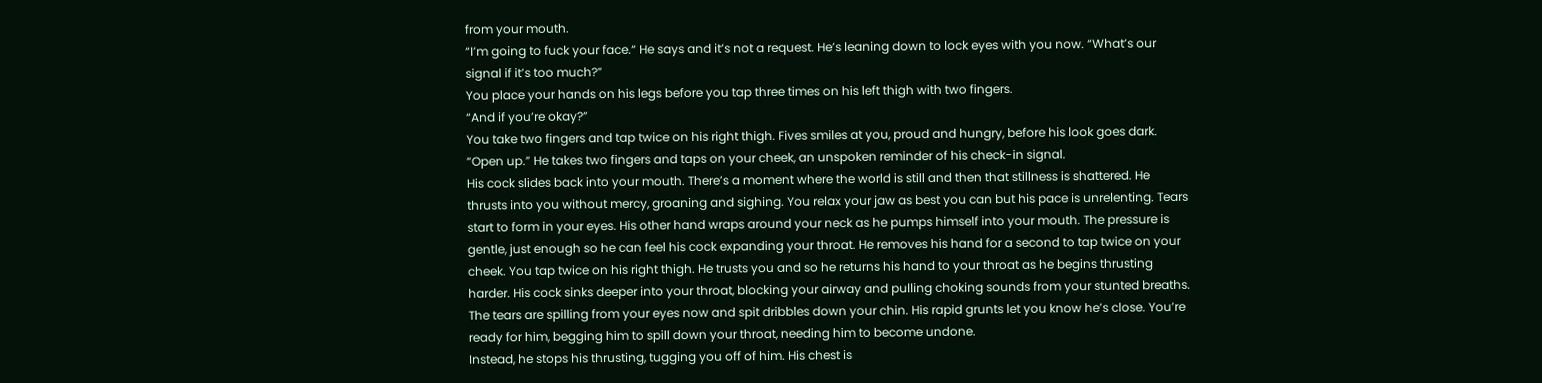from your mouth.
“I’m going to fuck your face.“ He says and it’s not a request. He’s leaning down to lock eyes with you now. “What’s our signal if it’s too much?”
You place your hands on his legs before you tap three times on his left thigh with two fingers.
“And if you’re okay?”
You take two fingers and tap twice on his right thigh. Fives smiles at you, proud and hungry, before his look goes dark.
“Open up.” He takes two fingers and taps on your cheek, an unspoken reminder of his check-in signal.
His cock slides back into your mouth. There’s a moment where the world is still and then that stillness is shattered. He thrusts into you without mercy, groaning and sighing. You relax your jaw as best you can but his pace is unrelenting. Tears start to form in your eyes. His other hand wraps around your neck as he pumps himself into your mouth. The pressure is gentle, just enough so he can feel his cock expanding your throat. He removes his hand for a second to tap twice on your cheek. You tap twice on his right thigh. He trusts you and so he returns his hand to your throat as he begins thrusting harder. His cock sinks deeper into your throat, blocking your airway and pulling choking sounds from your stunted breaths. The tears are spilling from your eyes now and spit dribbles down your chin. His rapid grunts let you know he’s close. You’re ready for him, begging him to spill down your throat, needing him to become undone.
Instead, he stops his thrusting, tugging you off of him. His chest is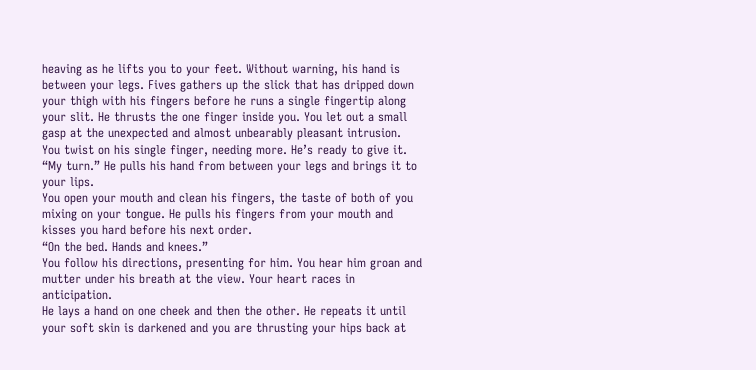heaving as he lifts you to your feet. Without warning, his hand is between your legs. Fives gathers up the slick that has dripped down your thigh with his fingers before he runs a single fingertip along your slit. He thrusts the one finger inside you. You let out a small gasp at the unexpected and almost unbearably pleasant intrusion. You twist on his single finger, needing more. He’s ready to give it.
“My turn.” He pulls his hand from between your legs and brings it to your lips.
You open your mouth and clean his fingers, the taste of both of you mixing on your tongue. He pulls his fingers from your mouth and kisses you hard before his next order.
“On the bed. Hands and knees.”
You follow his directions, presenting for him. You hear him groan and mutter under his breath at the view. Your heart races in anticipation.
He lays a hand on one cheek and then the other. He repeats it until your soft skin is darkened and you are thrusting your hips back at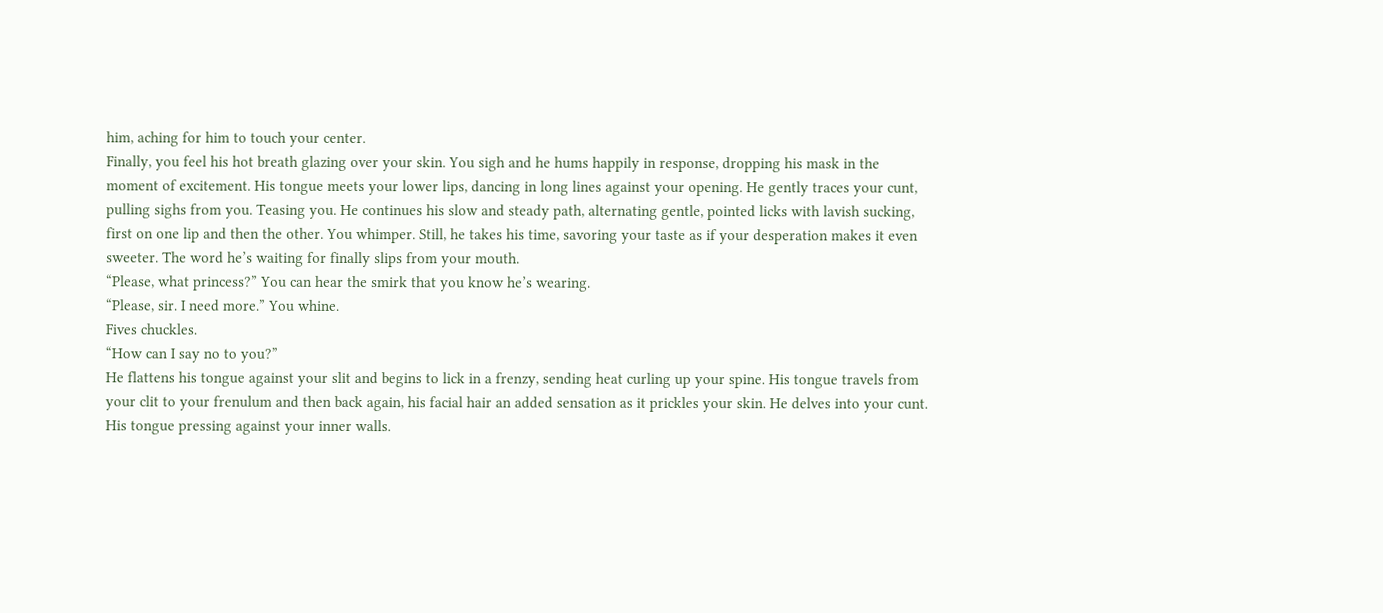him, aching for him to touch your center.
Finally, you feel his hot breath glazing over your skin. You sigh and he hums happily in response, dropping his mask in the moment of excitement. His tongue meets your lower lips, dancing in long lines against your opening. He gently traces your cunt, pulling sighs from you. Teasing you. He continues his slow and steady path, alternating gentle, pointed licks with lavish sucking, first on one lip and then the other. You whimper. Still, he takes his time, savoring your taste as if your desperation makes it even sweeter. The word he’s waiting for finally slips from your mouth.
“Please, what princess?” You can hear the smirk that you know he’s wearing.
“Please, sir. I need more.” You whine.
Fives chuckles.
“How can I say no to you?”
He flattens his tongue against your slit and begins to lick in a frenzy, sending heat curling up your spine. His tongue travels from your clit to your frenulum and then back again, his facial hair an added sensation as it prickles your skin. He delves into your cunt. His tongue pressing against your inner walls.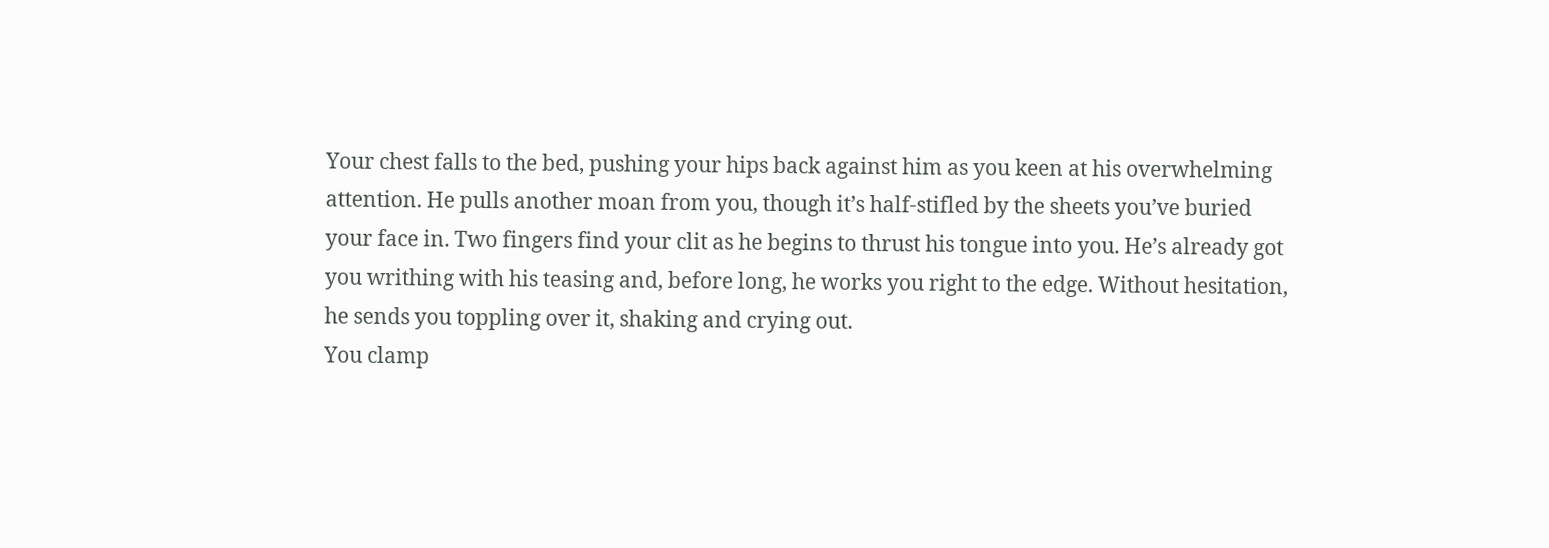Your chest falls to the bed, pushing your hips back against him as you keen at his overwhelming attention. He pulls another moan from you, though it’s half-stifled by the sheets you’ve buried your face in. Two fingers find your clit as he begins to thrust his tongue into you. He’s already got you writhing with his teasing and, before long, he works you right to the edge. Without hesitation, he sends you toppling over it, shaking and crying out.
You clamp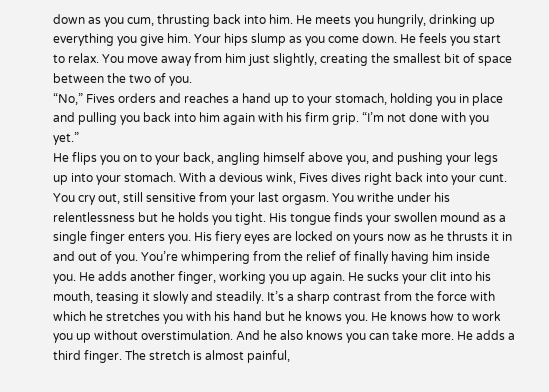down as you cum, thrusting back into him. He meets you hungrily, drinking up everything you give him. Your hips slump as you come down. He feels you start to relax. You move away from him just slightly, creating the smallest bit of space between the two of you.
“No,” Fives orders and reaches a hand up to your stomach, holding you in place and pulling you back into him again with his firm grip. “I’m not done with you yet.”
He flips you on to your back, angling himself above you, and pushing your legs up into your stomach. With a devious wink, Fives dives right back into your cunt. You cry out, still sensitive from your last orgasm. You writhe under his relentlessness but he holds you tight. His tongue finds your swollen mound as a single finger enters you. His fiery eyes are locked on yours now as he thrusts it in and out of you. You’re whimpering from the relief of finally having him inside you. He adds another finger, working you up again. He sucks your clit into his mouth, teasing it slowly and steadily. It’s a sharp contrast from the force with which he stretches you with his hand but he knows you. He knows how to work you up without overstimulation. And he also knows you can take more. He adds a third finger. The stretch is almost painful,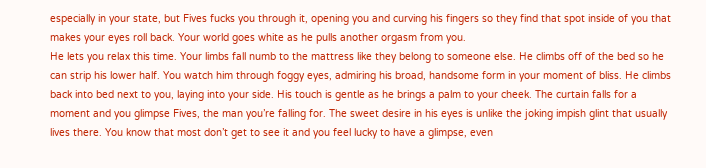especially in your state, but Fives fucks you through it, opening you and curving his fingers so they find that spot inside of you that makes your eyes roll back. Your world goes white as he pulls another orgasm from you.
He lets you relax this time. Your limbs fall numb to the mattress like they belong to someone else. He climbs off of the bed so he can strip his lower half. You watch him through foggy eyes, admiring his broad, handsome form in your moment of bliss. He climbs back into bed next to you, laying into your side. His touch is gentle as he brings a palm to your cheek. The curtain falls for a moment and you glimpse Fives, the man you’re falling for. The sweet desire in his eyes is unlike the joking impish glint that usually lives there. You know that most don’t get to see it and you feel lucky to have a glimpse, even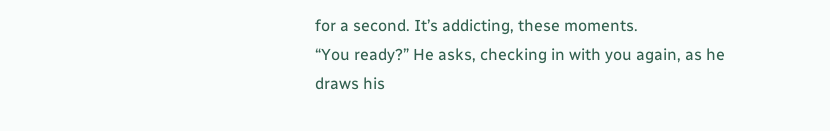for a second. It’s addicting, these moments.
“You ready?” He asks, checking in with you again, as he draws his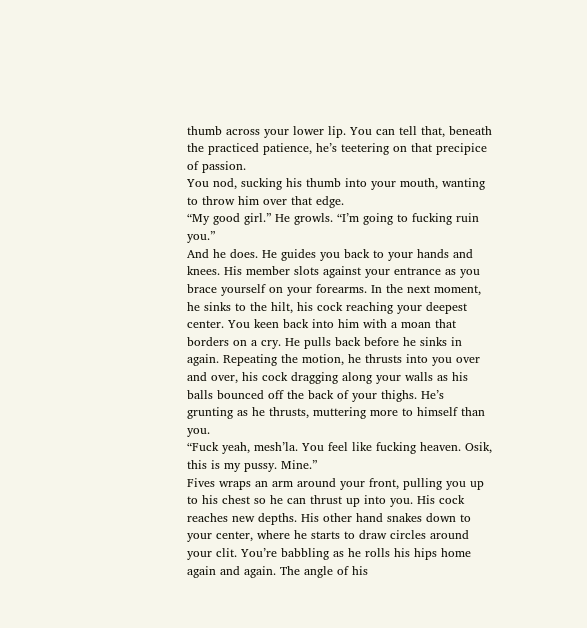thumb across your lower lip. You can tell that, beneath the practiced patience, he’s teetering on that precipice of passion.
You nod, sucking his thumb into your mouth, wanting to throw him over that edge.
“My good girl.” He growls. “I’m going to fucking ruin you.”
And he does. He guides you back to your hands and knees. His member slots against your entrance as you brace yourself on your forearms. In the next moment, he sinks to the hilt, his cock reaching your deepest center. You keen back into him with a moan that borders on a cry. He pulls back before he sinks in again. Repeating the motion, he thrusts into you over and over, his cock dragging along your walls as his balls bounced off the back of your thighs. He’s grunting as he thrusts, muttering more to himself than you.
“Fuck yeah, mesh’la. You feel like fucking heaven. Osik, this is my pussy. Mine.”
Fives wraps an arm around your front, pulling you up to his chest so he can thrust up into you. His cock reaches new depths. His other hand snakes down to your center, where he starts to draw circles around your clit. You’re babbling as he rolls his hips home again and again. The angle of his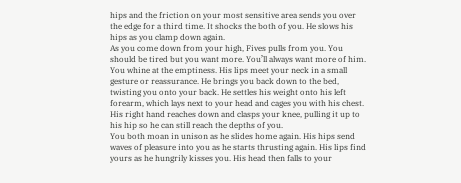hips and the friction on your most sensitive area sends you over the edge for a third time. It shocks the both of you. He slows his hips as you clamp down again.
As you come down from your high, Fives pulls from you. You should be tired but you want more. You’ll always want more of him. You whine at the emptiness. His lips meet your neck in a small gesture or reassurance. He brings you back down to the bed, twisting you onto your back. He settles his weight onto his left forearm, which lays next to your head and cages you with his chest. His right hand reaches down and clasps your knee, pulling it up to his hip so he can still reach the depths of you.
You both moan in unison as he slides home again. His hips send waves of pleasure into you as he starts thrusting again. His lips find yours as he hungrily kisses you. His head then falls to your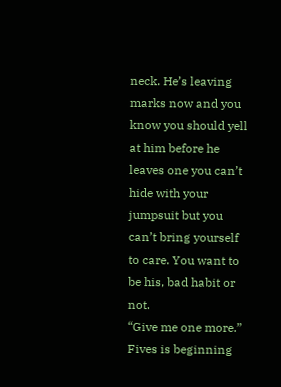neck. He’s leaving marks now and you know you should yell at him before he leaves one you can’t hide with your jumpsuit but you can’t bring yourself to care. You want to be his, bad habit or not.
“Give me one more.” Fives is beginning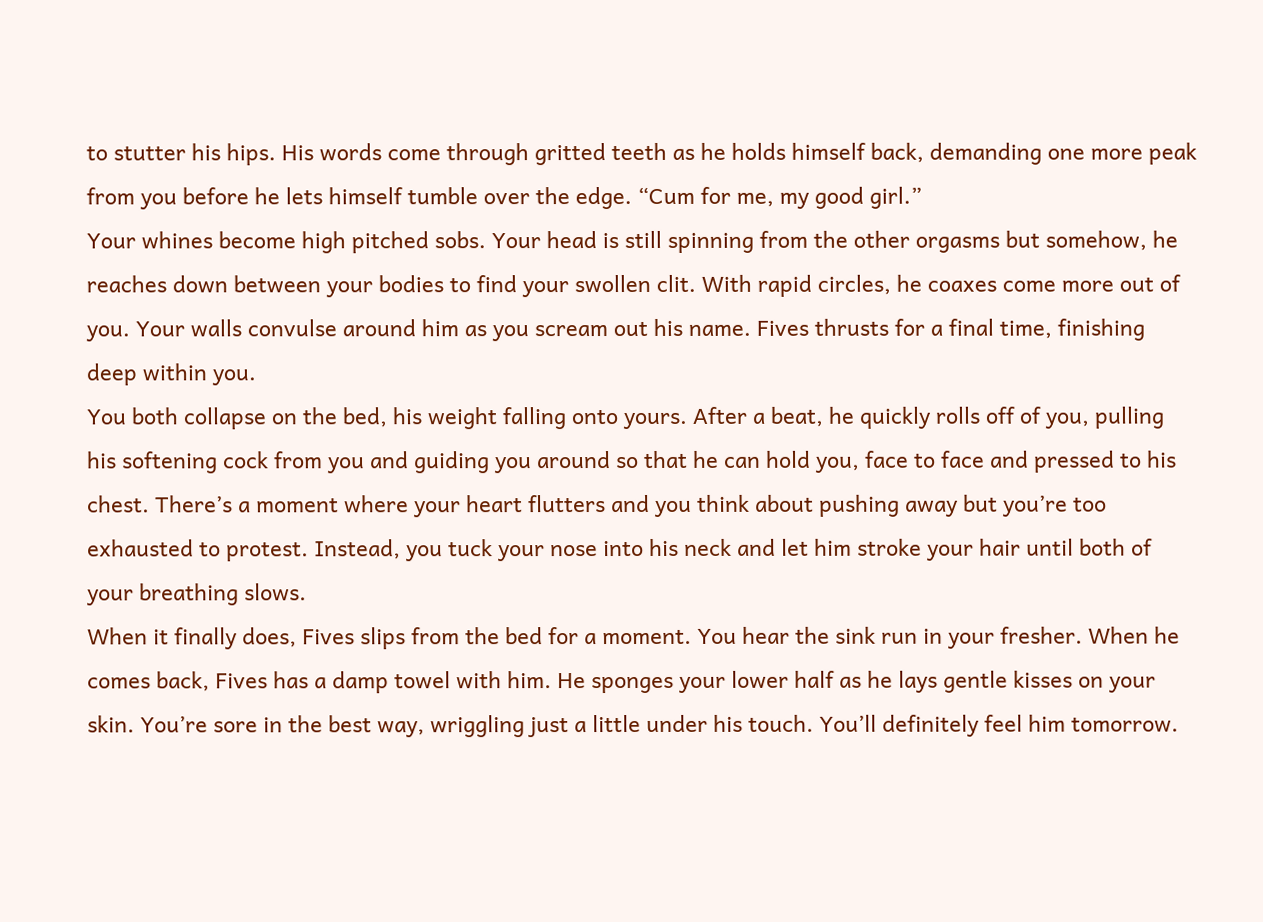to stutter his hips. His words come through gritted teeth as he holds himself back, demanding one more peak from you before he lets himself tumble over the edge. “Cum for me, my good girl.”
Your whines become high pitched sobs. Your head is still spinning from the other orgasms but somehow, he reaches down between your bodies to find your swollen clit. With rapid circles, he coaxes come more out of you. Your walls convulse around him as you scream out his name. Fives thrusts for a final time, finishing deep within you.
You both collapse on the bed, his weight falling onto yours. After a beat, he quickly rolls off of you, pulling his softening cock from you and guiding you around so that he can hold you, face to face and pressed to his chest. There’s a moment where your heart flutters and you think about pushing away but you’re too exhausted to protest. Instead, you tuck your nose into his neck and let him stroke your hair until both of your breathing slows.
When it finally does, Fives slips from the bed for a moment. You hear the sink run in your fresher. When he comes back, Fives has a damp towel with him. He sponges your lower half as he lays gentle kisses on your skin. You’re sore in the best way, wriggling just a little under his touch. You’ll definitely feel him tomorrow.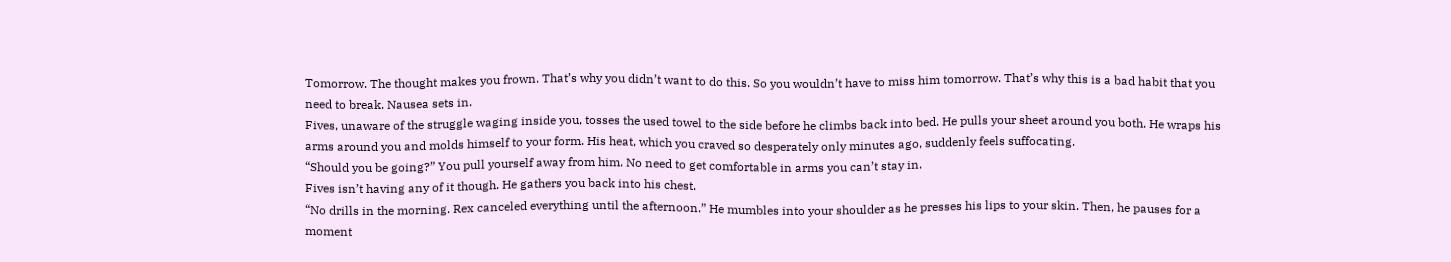Tomorrow. The thought makes you frown. That’s why you didn’t want to do this. So you wouldn’t have to miss him tomorrow. That’s why this is a bad habit that you need to break. Nausea sets in.
Fives, unaware of the struggle waging inside you, tosses the used towel to the side before he climbs back into bed. He pulls your sheet around you both. He wraps his arms around you and molds himself to your form. His heat, which you craved so desperately only minutes ago, suddenly feels suffocating.
“Should you be going?” You pull yourself away from him. No need to get comfortable in arms you can’t stay in.
Fives isn’t having any of it though. He gathers you back into his chest.
“No drills in the morning. Rex canceled everything until the afternoon.” He mumbles into your shoulder as he presses his lips to your skin. Then, he pauses for a moment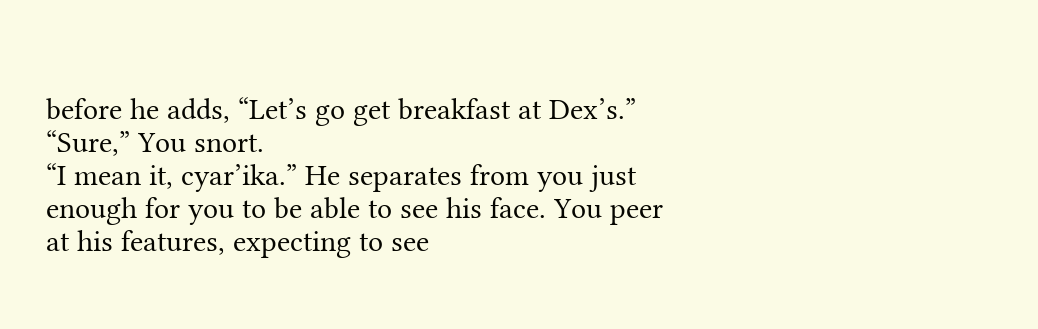before he adds, “Let’s go get breakfast at Dex’s.”
“Sure,” You snort.
“I mean it, cyar’ika.” He separates from you just enough for you to be able to see his face. You peer at his features, expecting to see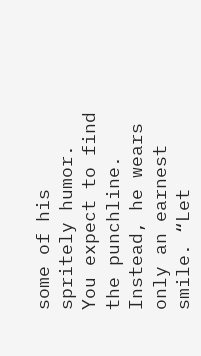some of his spritely humor. You expect to find the punchline. Instead, he wears only an earnest smile. “Let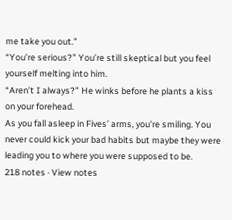me take you out.”
“You’re serious?” You’re still skeptical but you feel yourself melting into him.
“Aren’t I always?” He winks before he plants a kiss on your forehead.
As you fall asleep in Fives’ arms, you’re smiling. You never could kick your bad habits but maybe they were leading you to where you were supposed to be.
218 notes · View notes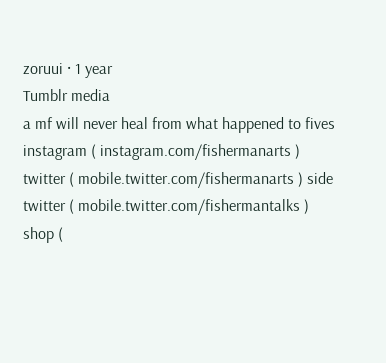zoruui · 1 year
Tumblr media
a mf will never heal from what happened to fives
instagram ( instagram.com/fishermanarts ) twitter ( mobile.twitter.com/fishermanarts ) side twitter ( mobile.twitter.com/fishermantalks ) shop (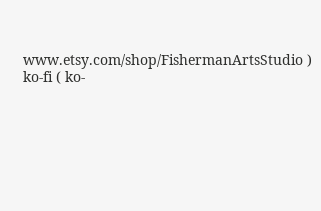www.etsy.com/shop/FishermanArtsStudio ) ko-fi ( ko-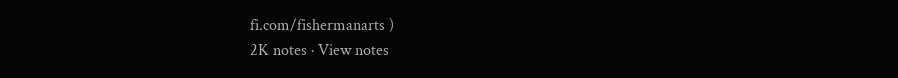fi.com/fishermanarts )
2K notes · View notes